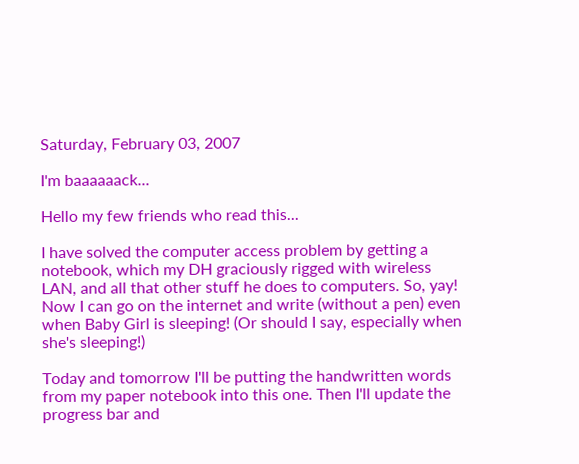Saturday, February 03, 2007

I'm baaaaaack...

Hello my few friends who read this...

I have solved the computer access problem by getting a notebook, which my DH graciously rigged with wireless LAN, and all that other stuff he does to computers. So, yay! Now I can go on the internet and write (without a pen) even when Baby Girl is sleeping! (Or should I say, especially when she's sleeping!)

Today and tomorrow I'll be putting the handwritten words from my paper notebook into this one. Then I'll update the progress bar and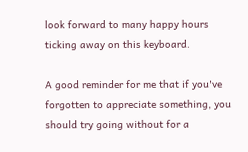look forward to many happy hours ticking away on this keyboard.

A good reminder for me that if you've forgotten to appreciate something, you should try going without for a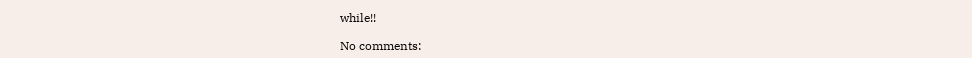while!!

No comments: